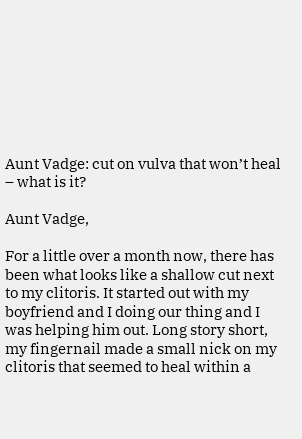Aunt Vadge: cut on vulva that won’t heal – what is it?

Aunt Vadge,

For a little over a month now, there has been what looks like a shallow cut next to my clitoris. It started out with my boyfriend and I doing our thing and I was helping him out. Long story short, my fingernail made a small nick on my clitoris that seemed to heal within a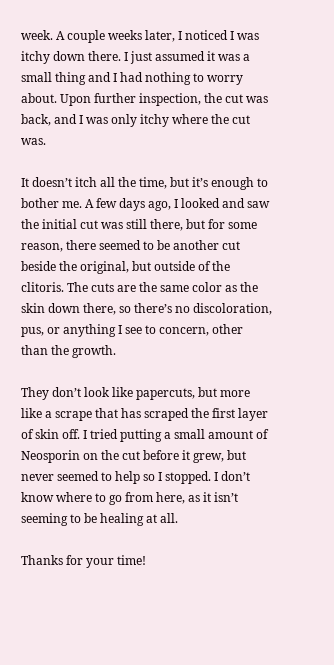week. A couple weeks later, I noticed I was itchy down there. I just assumed it was a small thing and I had nothing to worry about. Upon further inspection, the cut was back, and I was only itchy where the cut was.

It doesn’t itch all the time, but it’s enough to bother me. A few days ago, I looked and saw the initial cut was still there, but for some reason, there seemed to be another cut beside the original, but outside of the clitoris. The cuts are the same color as the skin down there, so there’s no discoloration, pus, or anything I see to concern, other than the growth.

They don’t look like papercuts, but more like a scrape that has scraped the first layer of skin off. I tried putting a small amount of Neosporin on the cut before it grew, but never seemed to help so I stopped. I don’t know where to go from here, as it isn’t seeming to be healing at all.

Thanks for your time!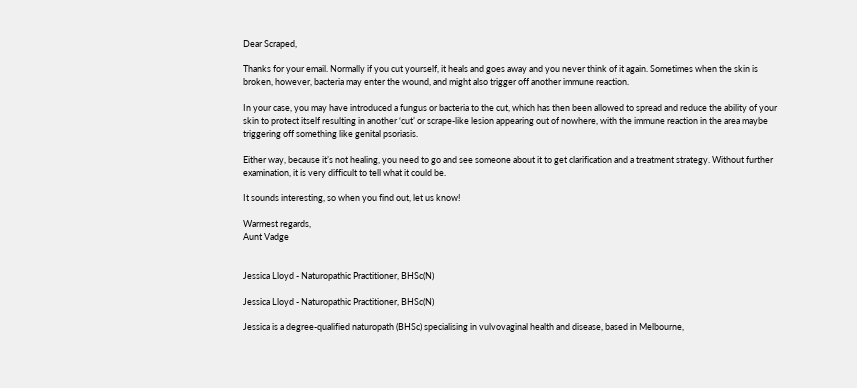Dear Scraped,

Thanks for your email. Normally if you cut yourself, it heals and goes away and you never think of it again. Sometimes when the skin is broken, however, bacteria may enter the wound, and might also trigger off another immune reaction.

In your case, you may have introduced a fungus or bacteria to the cut, which has then been allowed to spread and reduce the ability of your skin to protect itself resulting in another ‘cut’ or scrape-like lesion appearing out of nowhere, with the immune reaction in the area maybe triggering off something like genital psoriasis.

Either way, because it’s not healing, you need to go and see someone about it to get clarification and a treatment strategy. Without further examination, it is very difficult to tell what it could be.

It sounds interesting, so when you find out, let us know!

Warmest regards,
Aunt Vadge


Jessica Lloyd - Naturopathic Practitioner, BHSc(N)

Jessica Lloyd - Naturopathic Practitioner, BHSc(N)

Jessica is a degree-qualified naturopath (BHSc) specialising in vulvovaginal health and disease, based in Melbourne,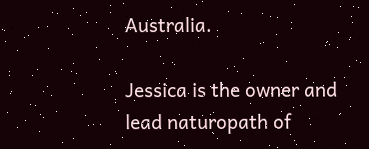Australia.

Jessica is the owner and lead naturopath of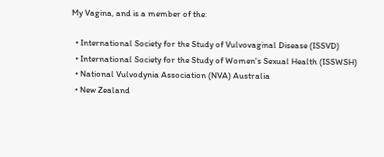My Vagina, and is a member of the:

  • International Society for the Study of Vulvovaginal Disease (ISSVD)
  • International Society for the Study of Women's Sexual Health (ISSWSH)
  • National Vulvodynia Association (NVA) Australia
  • New Zealand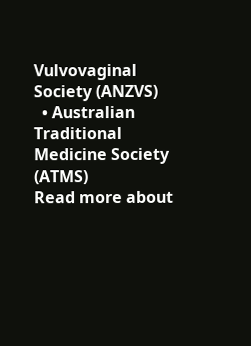Vulvovaginal Society (ANZVS)
  • Australian Traditional Medicine Society (ATMS)
Read more about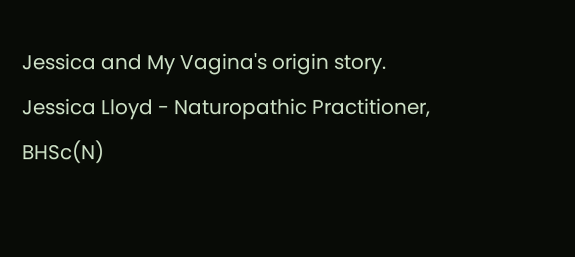Jessica and My Vagina's origin story.
Jessica Lloyd - Naturopathic Practitioner, BHSc(N)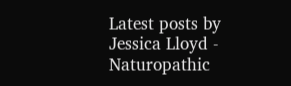Latest posts by Jessica Lloyd - Naturopathic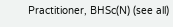Practitioner, BHSc(N) (see all)